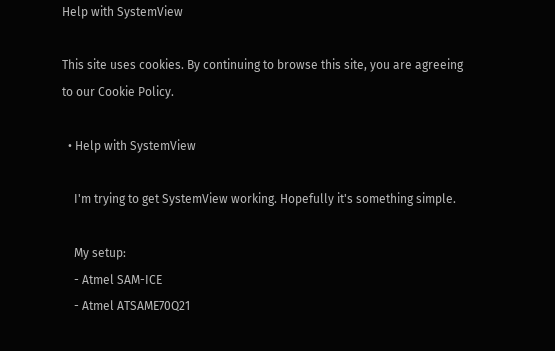Help with SystemView

This site uses cookies. By continuing to browse this site, you are agreeing to our Cookie Policy.

  • Help with SystemView

    I'm trying to get SystemView working. Hopefully it's something simple.

    My setup:
    - Atmel SAM-ICE
    - Atmel ATSAME70Q21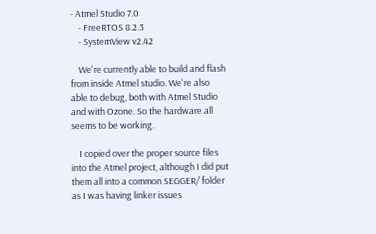- Atmel Studio 7.0
    - FreeRTOS 8.2.3
    - SystemView v2.42

    We're currently able to build and flash from inside Atmel studio. We're also able to debug, both with Atmel Studio and with Ozone. So the hardware all seems to be working.

    I copied over the proper source files into the Atmel project, although I did put them all into a common SEGGER/ folder as I was having linker issues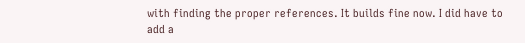with finding the proper references. It builds fine now. I did have to add a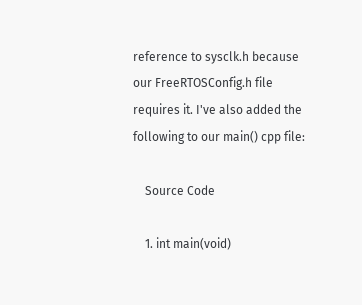reference to sysclk.h because our FreeRTOSConfig.h file requires it. I've also added the following to our main() cpp file:

    Source Code

    1. int main(void)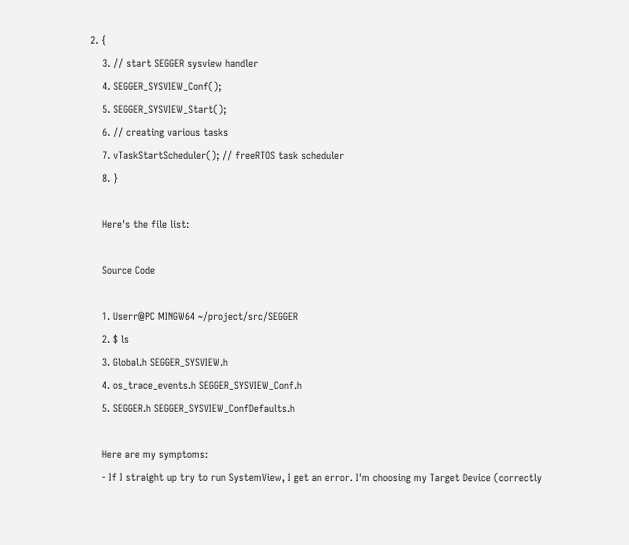2. {
    3. // start SEGGER sysview handler
    4. SEGGER_SYSVIEW_Conf();
    5. SEGGER_SYSVIEW_Start();
    6. // creating various tasks
    7. vTaskStartScheduler(); // freeRTOS task scheduler
    8. }

    Here's the file list:

    Source Code

    1. Userr@PC MINGW64 ~/project/src/SEGGER
    2. $ ls
    3. Global.h SEGGER_SYSVIEW.h
    4. os_trace_events.h SEGGER_SYSVIEW_Conf.h
    5. SEGGER.h SEGGER_SYSVIEW_ConfDefaults.h

    Here are my symptoms:
    - If I straight up try to run SystemView, I get an error. I'm choosing my Target Device (correctly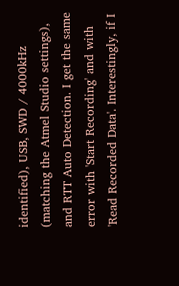identified), USB, SWD / 4000kHz (matching the Atmel Studio settings), and RTT Auto Detection. I get the same error with 'Start Recording' and with 'Read Recorded Data'. Interestingly, if I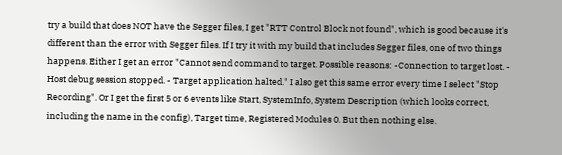try a build that does NOT have the Segger files, I get "RTT Control Block not found", which is good because it's different than the error with Segger files. If I try it with my build that includes Segger files, one of two things happens. Either I get an error "Cannot send command to target. Possible reasons: -Connection to target lost. - Host debug session stopped. - Target application halted." I also get this same error every time I select "Stop Recording". Or I get the first 5 or 6 events like Start, SystemInfo, System Description (which looks correct, including the name in the config), Target time, Registered Modules 0. But then nothing else.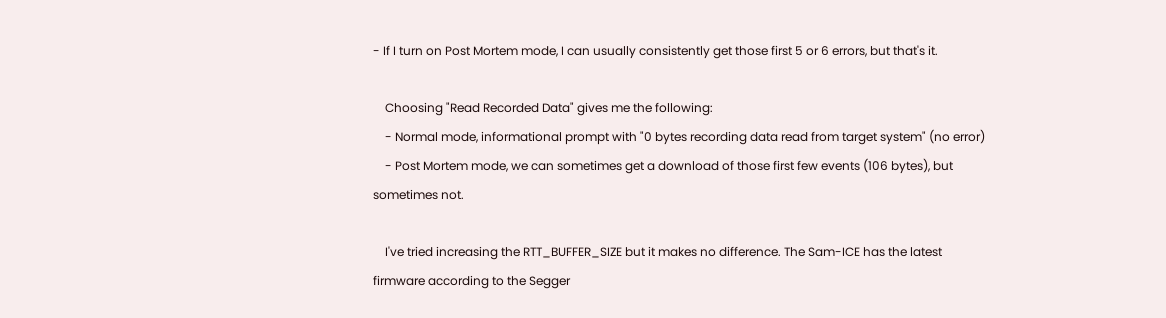- If I turn on Post Mortem mode, I can usually consistently get those first 5 or 6 errors, but that's it.

    Choosing "Read Recorded Data" gives me the following:
    - Normal mode, informational prompt with "0 bytes recording data read from target system" (no error)
    - Post Mortem mode, we can sometimes get a download of those first few events (106 bytes), but sometimes not.

    I've tried increasing the RTT_BUFFER_SIZE but it makes no difference. The Sam-ICE has the latest firmware according to the Segger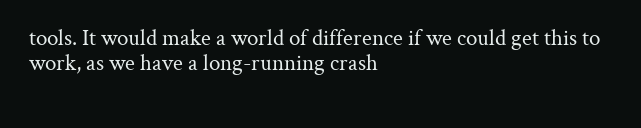tools. It would make a world of difference if we could get this to work, as we have a long-running crash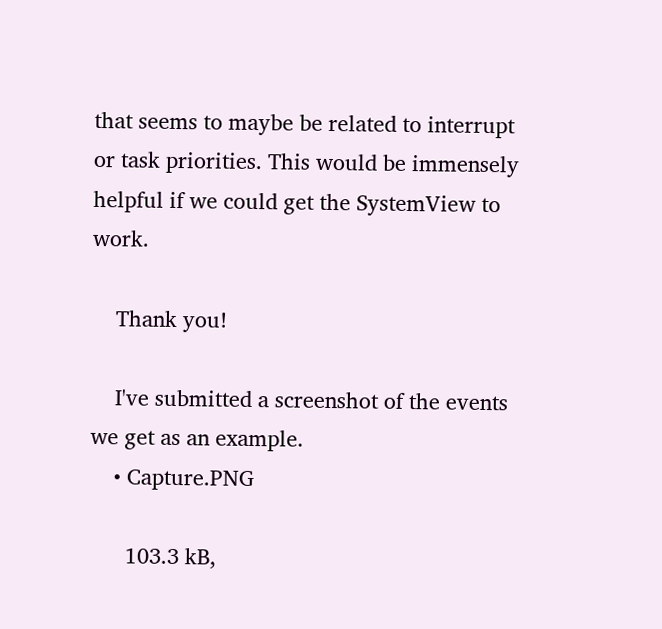that seems to maybe be related to interrupt or task priorities. This would be immensely helpful if we could get the SystemView to work.

    Thank you!

    I've submitted a screenshot of the events we get as an example.
    • Capture.PNG

      103.3 kB,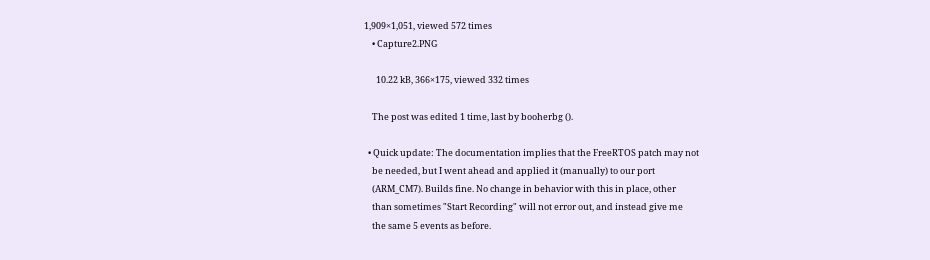1,909×1,051, viewed 572 times
    • Capture2.PNG

      10.22 kB, 366×175, viewed 332 times

    The post was edited 1 time, last by booherbg ().

  • Quick update: The documentation implies that the FreeRTOS patch may not
    be needed, but I went ahead and applied it (manually) to our port
    (ARM_CM7). Builds fine. No change in behavior with this in place, other
    than sometimes "Start Recording" will not error out, and instead give me
    the same 5 events as before.